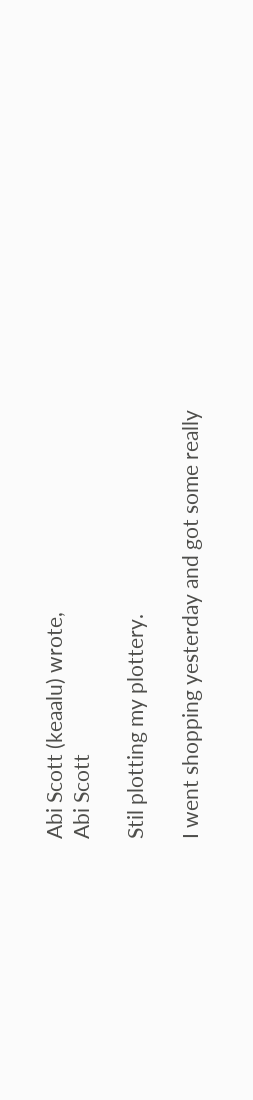Abi Scott (keaalu) wrote,
Abi Scott

Stil plotting my plottery.

I went shopping yesterday and got some really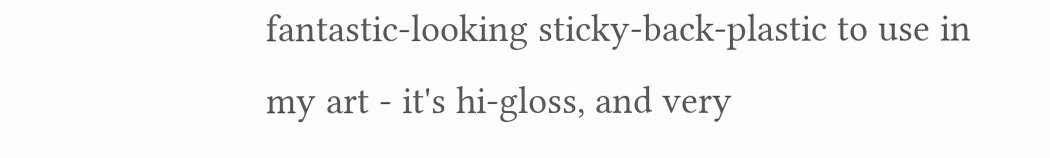fantastic-looking sticky-back-plastic to use in my art - it's hi-gloss, and very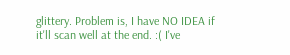glittery. Problem is, I have NO IDEA if it'll scan well at the end. :( I've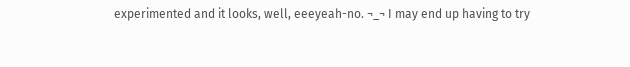experimented and it looks, well, eeeyeah-no. ¬_¬ I may end up having to try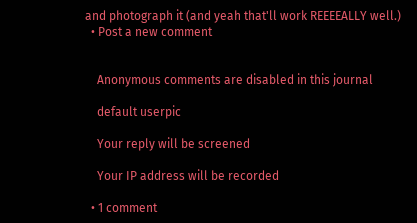and photograph it (and yeah that'll work REEEEALLY well.)
  • Post a new comment


    Anonymous comments are disabled in this journal

    default userpic

    Your reply will be screened

    Your IP address will be recorded

  • 1 comment